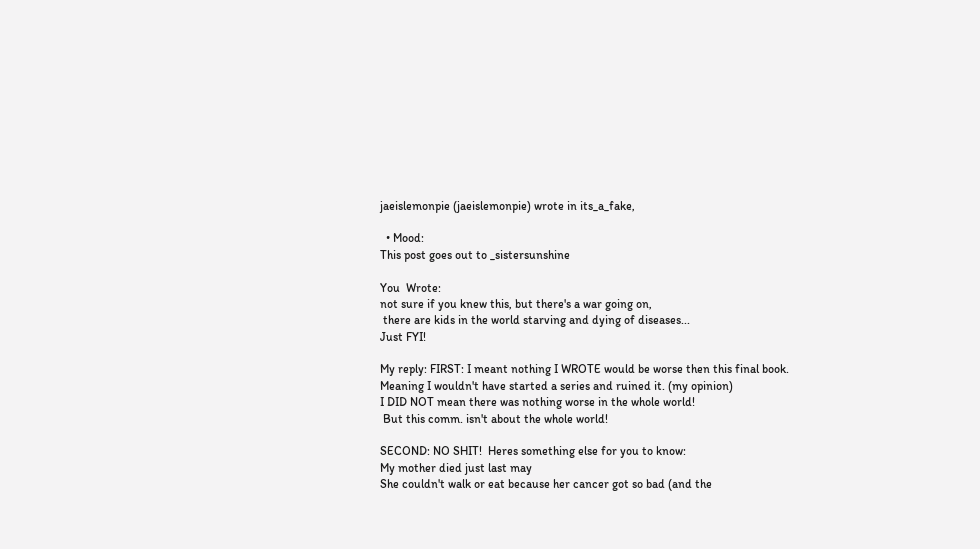jaeislemonpie (jaeislemonpie) wrote in its_a_fake,

  • Mood:
This post goes out to _sistersunshine

You  Wrote:
not sure if you knew this, but there's a war going on,
 there are kids in the world starving and dying of diseases...
Just FYI!

My reply: FIRST: I meant nothing I WROTE would be worse then this final book.
Meaning I wouldn't have started a series and ruined it. (my opinion)
I DID NOT mean there was nothing worse in the whole world!
 But this comm. isn't about the whole world!

SECOND: NO SHIT!  Heres something else for you to know:
My mother died just last may
She couldn't walk or eat because her cancer got so bad (and the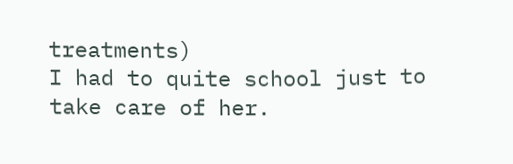treatments)
I had to quite school just to take care of her.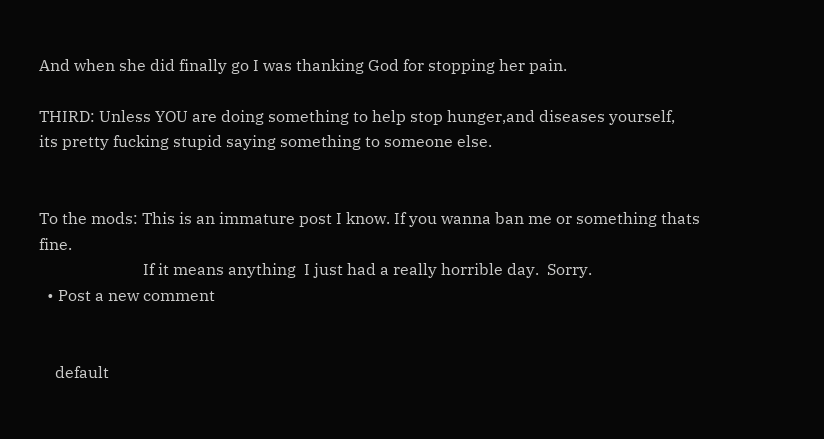And when she did finally go I was thanking God for stopping her pain.

THIRD: Unless YOU are doing something to help stop hunger,and diseases yourself,
its pretty fucking stupid saying something to someone else.


To the mods: This is an immature post I know. If you wanna ban me or something thats fine.
                          If it means anything  I just had a really horrible day.  Sorry.
  • Post a new comment


    default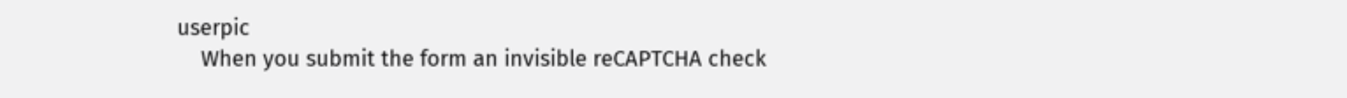userpic
    When you submit the form an invisible reCAPTCHA check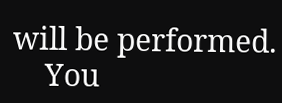will be performed.
    You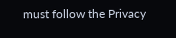must follow the Privacy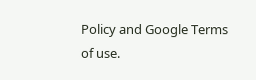Policy and Google Terms of use.